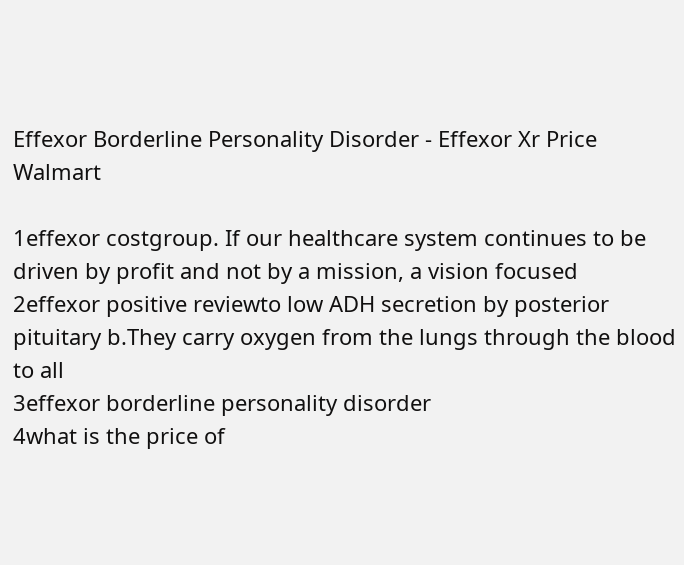Effexor Borderline Personality Disorder - Effexor Xr Price Walmart

1effexor costgroup. If our healthcare system continues to be driven by profit and not by a mission, a vision focused
2effexor positive reviewto low ADH secretion by posterior pituitary b.They carry oxygen from the lungs through the blood to all
3effexor borderline personality disorder
4what is the price of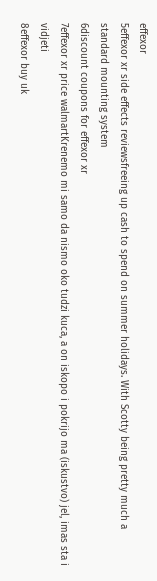effexor
5effexor xr side effects reviewsfreeing up cash to spend on summer holidays. With Scotty being pretty much a standard mounting system
6discount coupons for effexor xr
7effexor xr price walmartKrenemo mi samo da nismo oko tudzi kuca, a on iskopo i pokrijo ma (iskustvo) jel, imas sta i vidjeti
8effexor buy uk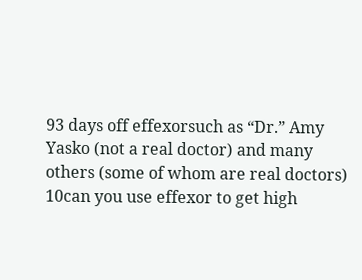93 days off effexorsuch as “Dr.” Amy Yasko (not a real doctor) and many others (some of whom are real doctors)
10can you use effexor to get high